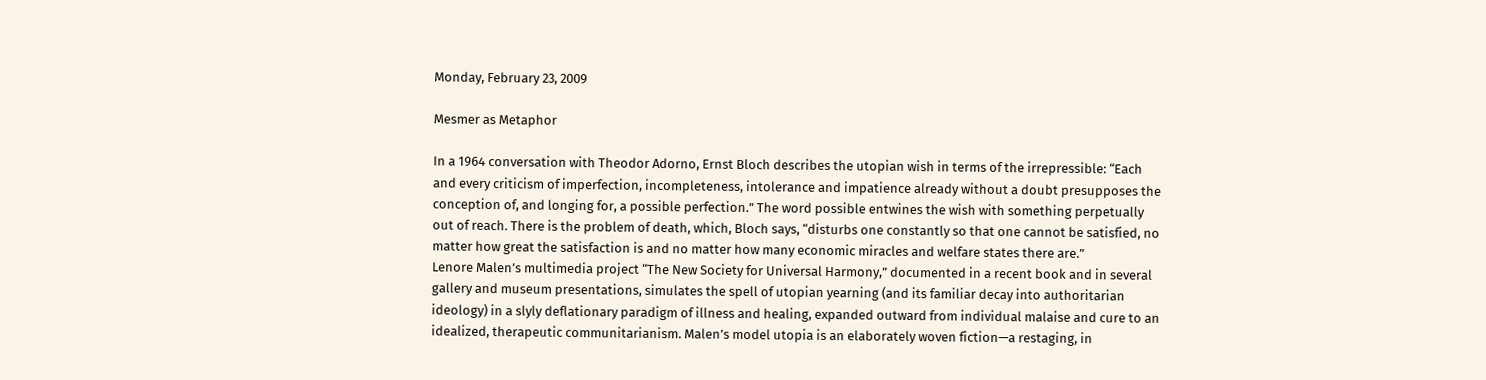Monday, February 23, 2009

Mesmer as Metaphor

In a 1964 conversation with Theodor Adorno, Ernst Bloch describes the utopian wish in terms of the irrepressible: “Each and every criticism of imperfection, incompleteness, intolerance and impatience already without a doubt presupposes the conception of, and longing for, a possible perfection.” The word possible entwines the wish with something perpetually out of reach. There is the problem of death, which, Bloch says, “disturbs one constantly so that one cannot be satisfied, no matter how great the satisfaction is and no matter how many economic miracles and welfare states there are.”
Lenore Malen’s multimedia project “The New Society for Universal Harmony,” documented in a recent book and in several gallery and museum presentations, simulates the spell of utopian yearning (and its familiar decay into authoritarian ideology) in a slyly deflationary paradigm of illness and healing, expanded outward from individual malaise and cure to an idealized, therapeutic communitarianism. Malen’s model utopia is an elaborately woven fiction—a restaging, in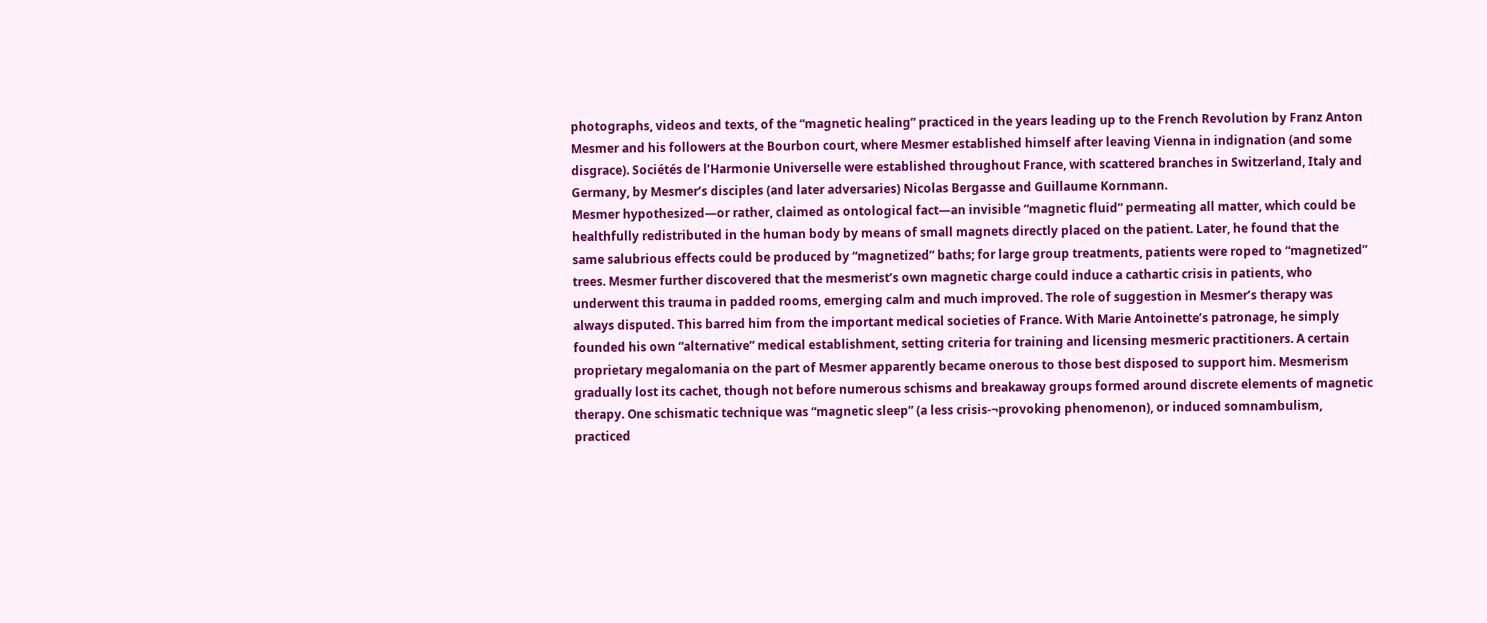photographs, videos and texts, of the “magnetic healing” practiced in the years leading up to the French Revolution by Franz Anton Mesmer and his followers at the Bourbon court, where Mesmer established himself after leaving Vienna in indignation (and some disgrace). Sociétés de l’Harmonie Universelle were established throughout France, with scattered branches in Switzerland, Italy and Germany, by Mesmer’s disciples (and later adversaries) Nicolas Bergasse and Guillaume Kornmann.
Mesmer hypothesized—or rather, claimed as ontological fact—an invisible “magnetic fluid” permeating all matter, which could be healthfully redistributed in the human body by means of small magnets directly placed on the patient. Later, he found that the same salubrious effects could be produced by “magnetized” baths; for large group treatments, patients were roped to “magnetized” trees. Mesmer further discovered that the mesmerist’s own magnetic charge could induce a cathartic crisis in patients, who underwent this trauma in padded rooms, emerging calm and much improved. The role of suggestion in Mesmer’s therapy was always disputed. This barred him from the important medical societies of France. With Marie Antoinette’s patronage, he simply founded his own “alternative” medical establishment, setting criteria for training and licensing mesmeric practitioners. A certain proprietary megalomania on the part of Mesmer apparently became onerous to those best disposed to support him. Mesmerism gradually lost its cachet, though not before numerous schisms and breakaway groups formed around discrete elements of magnetic therapy. One schismatic technique was “magnetic sleep” (a less crisis-¬provoking phenomenon), or induced somnambulism, practiced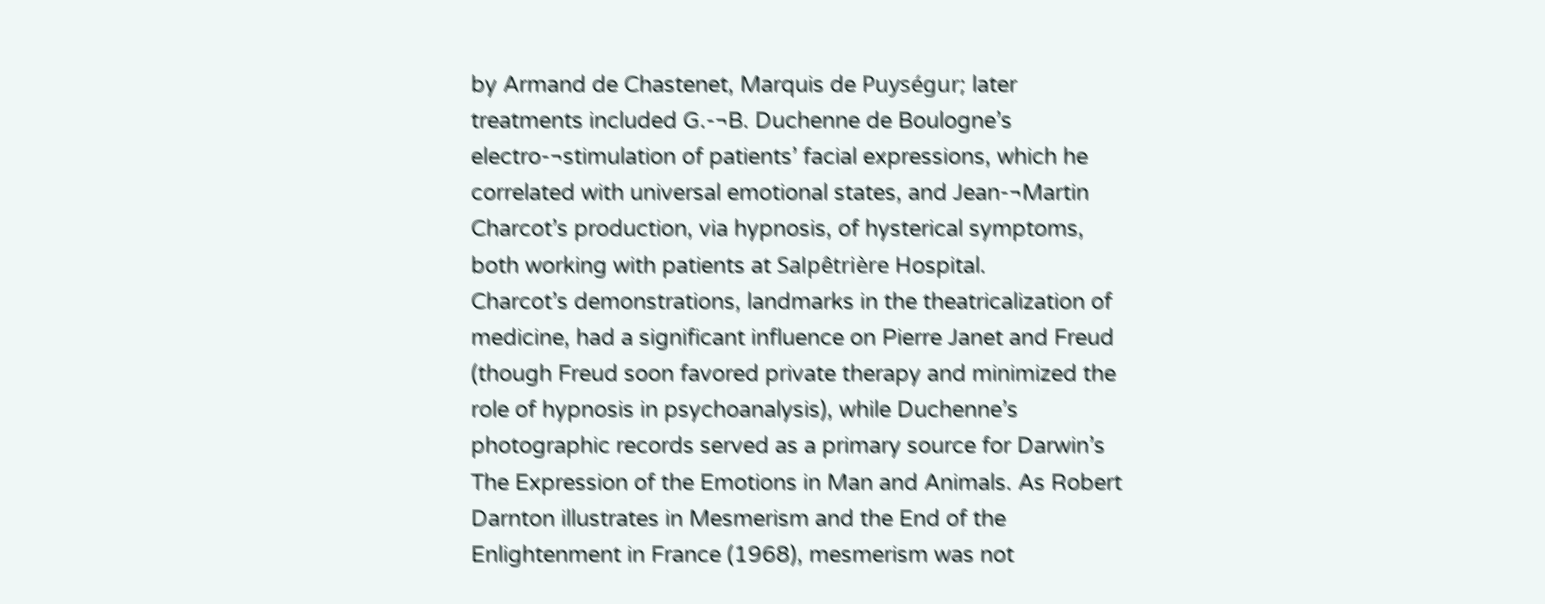by Armand de Chastenet, Marquis de Puységur; later treatments included G.-¬B. Duchenne de Boulogne’s electro-¬stimulation of patients’ facial expressions, which he correlated with universal emotional states, and Jean-¬Martin Charcot’s production, via hypnosis, of hysterical symptoms, both working with patients at Salpêtrière Hospital.
Charcot’s demonstrations, landmarks in the theatricalization of medicine, had a significant influence on Pierre Janet and Freud (though Freud soon favored private therapy and minimized the role of hypnosis in psychoanalysis), while Duchenne’s photographic records served as a primary source for Darwin’s The Expression of the Emotions in Man and Animals. As Robert Darnton illustrates in Mesmerism and the End of the Enlightenment in France (1968), mesmerism was not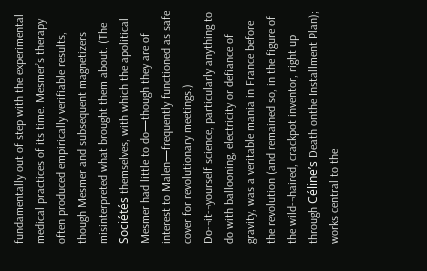fundamentally out of step with the experimental medical practices of its time. Mesmer’s therapy often produced empirically verifiable results, though Mesmer and subsequent magnetizers misinterpreted what brought them about. (The Sociétés themselves, with which the apolitical Mesmer had little to do—though they are of interest to Malen—frequently functioned as safe cover for revolutionary meetings.) Do-¬it-¬yourself science, particularly anything to do with ballooning, electricity or defiance of gravity, was a veritable mania in France before the revolution (and remained so, in the figure of the wild-¬haired, crackpot inventor, right up through Céline’s Death onthe Installment Plan); works central to the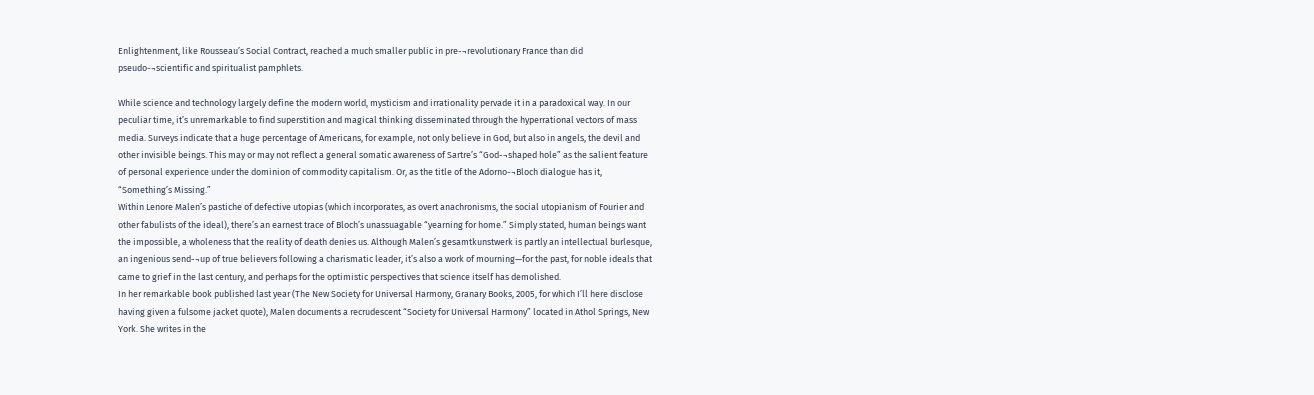Enlightenment, like Rousseau’s Social Contract, reached a much smaller public in pre-¬revolutionary France than did pseudo-¬scientific and spiritualist pamphlets.

While science and technology largely define the modern world, mysticism and irrationality pervade it in a paradoxical way. In our peculiar time, it’s unremarkable to find superstition and magical thinking disseminated through the hyperrational vectors of mass media. Surveys indicate that a huge percentage of Americans, for example, not only believe in God, but also in angels, the devil and other invisible beings. This may or may not reflect a general somatic awareness of Sartre’s “God-¬shaped hole” as the salient feature of personal experience under the dominion of commodity capitalism. Or, as the title of the Adorno-¬Bloch dialogue has it, “Something’s Missing.”
Within Lenore Malen’s pastiche of defective utopias (which incorporates, as overt anachronisms, the social utopianism of Fourier and other fabulists of the ideal), there’s an earnest trace of Bloch’s unassuagable “yearning for home.” Simply stated, human beings want the impossible, a wholeness that the reality of death denies us. Although Malen’s gesamtkunstwerk is partly an intellectual burlesque, an ingenious send-¬up of true believers following a charismatic leader, it’s also a work of mourning—for the past, for noble ideals that came to grief in the last century, and perhaps for the optimistic perspectives that science itself has demolished.
In her remarkable book published last year (The New Society for Universal Harmony, Granary Books, 2005, for which I’ll here disclose having given a fulsome jacket quote), Malen documents a recrudescent “Society for Universal Harmony” located in Athol Springs, New York. She writes in the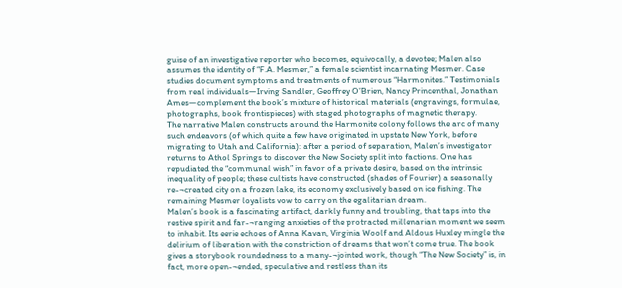guise of an investigative reporter who becomes, equivocally, a devotee; Malen also assumes the identity of “F.A. Mesmer,” a female scientist incarnating Mesmer. Case studies document symptoms and treatments of numerous “Harmonites.” Testimonials from real individuals—Irving Sandler, Geoffrey O’Brien, Nancy Princenthal, Jonathan Ames—complement the book’s mixture of historical materials (engravings, formulae, photographs, book frontispieces) with staged photographs of magnetic therapy.
The narrative Malen constructs around the Harmonite colony follows the arc of many such endeavors (of which quite a few have originated in upstate New York, before migrating to Utah and California): after a period of separation, Malen’s investigator returns to Athol Springs to discover the New Society split into factions. One has repudiated the “communal wish” in favor of a private desire, based on the intrinsic inequality of people; these cultists have constructed (shades of Fourier) a seasonally re-¬created city on a frozen lake, its economy exclusively based on ice fishing. The remaining Mesmer loyalists vow to carry on the egalitarian dream.
Malen’s book is a fascinating artifact, darkly funny and troubling, that taps into the restive spirit and far-¬ranging anxieties of the protracted millenarian moment we seem to inhabit. Its eerie echoes of Anna Kavan, Virginia Woolf and Aldous Huxley mingle the delirium of liberation with the constriction of dreams that won’t come true. The book gives a storybook roundedness to a many-¬jointed work, though “The New Society” is, in fact, more open-¬ended, speculative and restless than its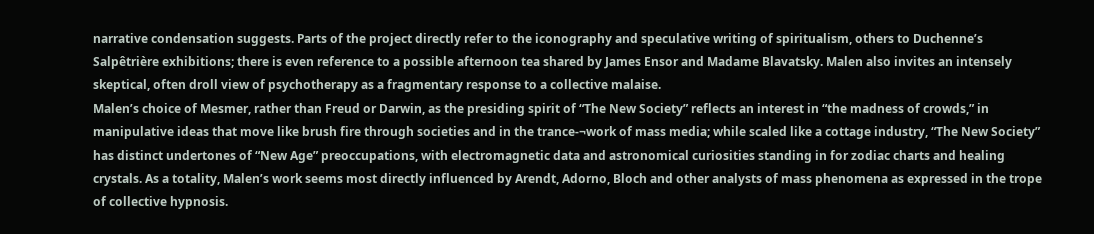narrative condensation suggests. Parts of the project directly refer to the iconography and speculative writing of spiritualism, others to Duchenne’s Salpêtrière exhibitions; there is even reference to a possible afternoon tea shared by James Ensor and Madame Blavatsky. Malen also invites an intensely skeptical, often droll view of psychotherapy as a fragmentary response to a collective malaise.
Malen’s choice of Mesmer, rather than Freud or Darwin, as the presiding spirit of “The New Society” reflects an interest in “the madness of crowds,” in manipulative ideas that move like brush fire through societies and in the trance-¬work of mass media; while scaled like a cottage industry, “The New Society” has distinct undertones of “New Age” preoccupations, with electromagnetic data and astronomical curiosities standing in for zodiac charts and healing crystals. As a totality, Malen’s work seems most directly influenced by Arendt, Adorno, Bloch and other analysts of mass phenomena as expressed in the trope of collective hypnosis.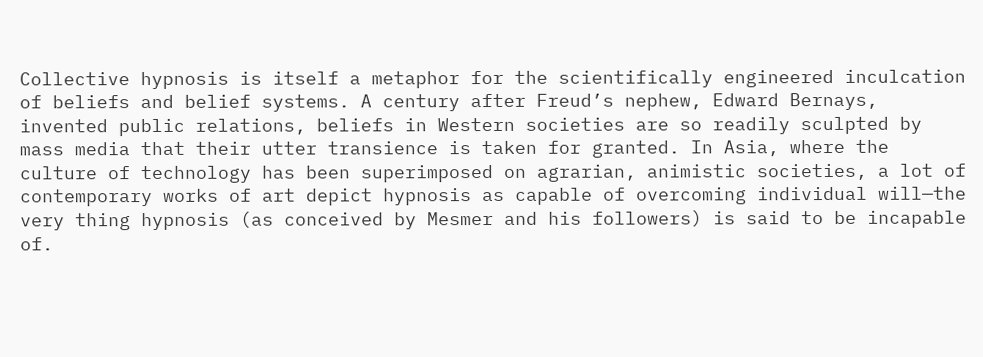Collective hypnosis is itself a metaphor for the scientifically engineered inculcation of beliefs and belief systems. A century after Freud’s nephew, Edward Bernays, invented public relations, beliefs in Western societies are so readily sculpted by mass media that their utter transience is taken for granted. In Asia, where the culture of technology has been superimposed on agrarian, animistic societies, a lot of contemporary works of art depict hypnosis as capable of overcoming individual will—the very thing hypnosis (as conceived by Mesmer and his followers) is said to be incapable of.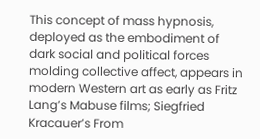This concept of mass hypnosis, deployed as the embodiment of dark social and political forces molding collective affect, appears in modern Western art as early as Fritz Lang’s Mabuse films; Siegfried Kracauer’s From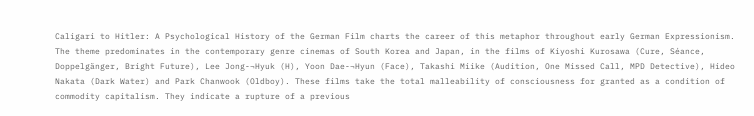Caligari to Hitler: A Psychological History of the German Film charts the career of this metaphor throughout early German Expressionism.
The theme predominates in the contemporary genre cinemas of South Korea and Japan, in the films of Kiyoshi Kurosawa (Cure, Séance, Doppelgänger, Bright Future), Lee Jong-¬Hyuk (H), Yoon Dae-¬Hyun (Face), Takashi Miike (Audition, One Missed Call, MPD Detective), Hideo Nakata (Dark Water) and Park Chanwook (Oldboy). These films take the total malleability of consciousness for granted as a condition of commodity capitalism. They indicate a rupture of a previous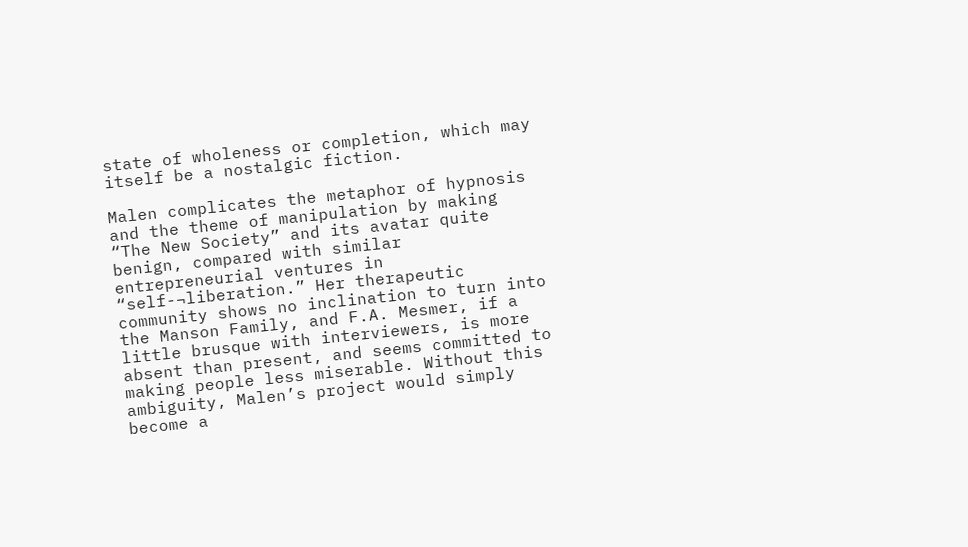state of wholeness or completion, which may itself be a nostalgic fiction.

Malen complicates the metaphor of hypnosis and the theme of manipulation by making “The New Society” and its avatar quite benign, compared with similar entrepreneurial ventures in “self-¬liberation.” Her therapeutic community shows no inclination to turn into the Manson Family, and F.A. Mesmer, if a little brusque with interviewers, is more absent than present, and seems committed to making people less miserable. Without this ambiguity, Malen’s project would simply become a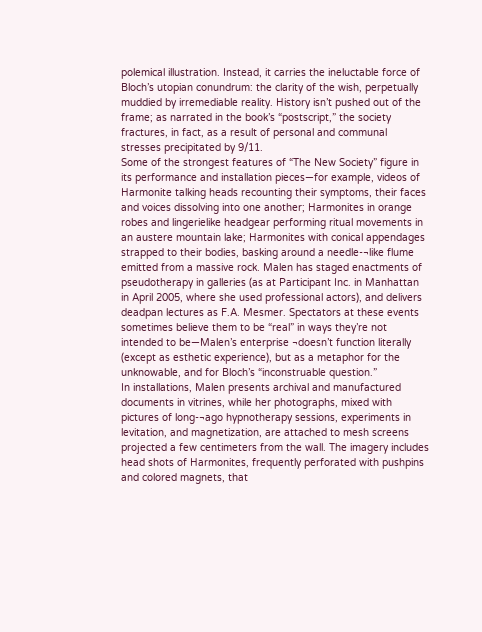polemical illustration. Instead, it carries the ineluctable force of Bloch’s utopian conundrum: the clarity of the wish, perpetually muddied by irremediable reality. History isn’t pushed out of the frame; as narrated in the book’s “postscript,” the society fractures, in fact, as a result of personal and communal stresses precipitated by 9/11.
Some of the strongest features of “The New Society” figure in its performance and installation pieces—for example, videos of Harmonite talking heads recounting their symptoms, their faces and voices dissolving into one another; Harmonites in orange robes and lingerielike headgear performing ritual movements in an austere mountain lake; Harmonites with conical appendages strapped to their bodies, basking around a needle-¬like flume emitted from a massive rock. Malen has staged enactments of pseudotherapy in galleries (as at Participant Inc. in Manhattan in April 2005, where she used professional actors), and delivers deadpan lectures as F.A. Mesmer. Spectators at these events sometimes believe them to be “real” in ways they’re not intended to be—Malen’s enterprise ¬doesn’t function literally (except as esthetic experience), but as a metaphor for the unknowable, and for Bloch’s “inconstruable question.”
In installations, Malen presents archival and manufactured documents in vitrines, while her photographs, mixed with pictures of long-¬ago hypnotherapy sessions, experiments in levitation, and magnetization, are attached to mesh screens projected a few centimeters from the wall. The imagery includes head shots of Harmonites, frequently perforated with pushpins and colored magnets, that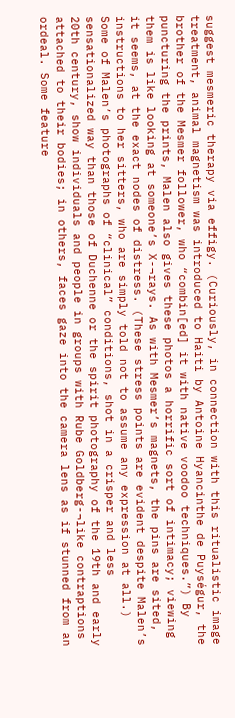suggest mesmeric therapy via effigy. (Curiously, in connection with this ritualistic image treatment, animal magnetism was introduced to Haiti by Antoine Hyancinthe de Puységur, the brother of the Mesmer follower, who “combin[ed] it with native voodoo techniques.”) By puncturing the prints, Malen also gives these photos a horrific sort of intimacy; viewing them is like looking at someone’s X-¬rays. As with Mesmer’s magnets, the pins are sited, it seems, at the exact nodes of distress. (These stress points are evident despite Malen’s instructions to her sitters, who are simply told not to assume any expression at all.)
Some of Malen’s photographs of “clinical” conditions, shot in a crisper and less sensationalized way than those of Duchenne or the spirit photography of the 19th and early 20th century, show individuals and people in groups with Rube Goldberg-¬like contraptions attached to their bodies; in others, faces gaze into the camera lens as if stunned from an ordeal. Some feature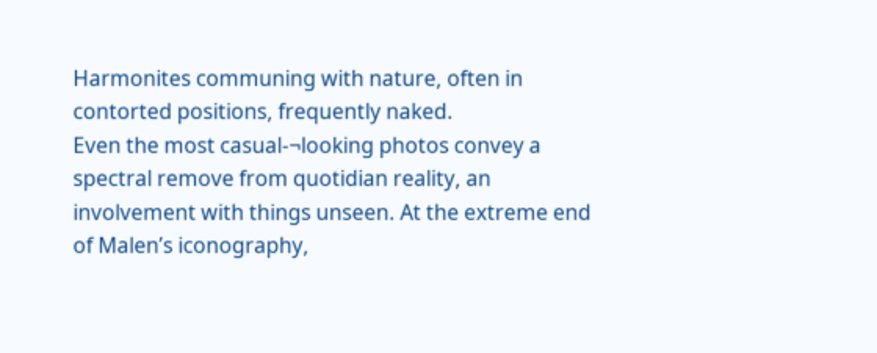Harmonites communing with nature, often in contorted positions, frequently naked.
Even the most casual-¬looking photos convey a spectral remove from quotidian reality, an involvement with things unseen. At the extreme end of Malen’s iconography,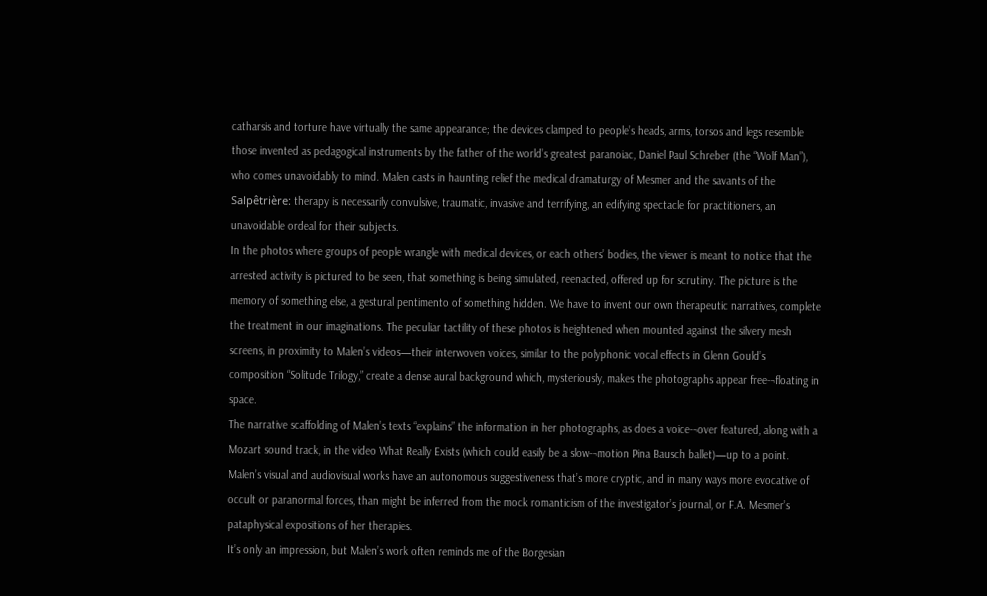catharsis and torture have virtually the same appearance; the devices clamped to people’s heads, arms, torsos and legs resemble those invented as pedagogical instruments by the father of the world’s greatest paranoiac, Daniel Paul Schreber (the “Wolf Man”), who comes unavoidably to mind. Malen casts in haunting relief the medical dramaturgy of Mesmer and the savants of the Salpêtrière: therapy is necessarily convulsive, traumatic, invasive and terrifying, an edifying spectacle for practitioners, an unavoidable ordeal for their subjects.
In the photos where groups of people wrangle with medical devices, or each others’ bodies, the viewer is meant to notice that the arrested activity is pictured to be seen, that something is being simulated, reenacted, offered up for scrutiny. The picture is the memory of something else, a gestural pentimento of something hidden. We have to invent our own therapeutic narratives, complete the treatment in our imaginations. The peculiar tactility of these photos is heightened when mounted against the silvery mesh screens, in proximity to Malen’s videos—their interwoven voices, similar to the polyphonic vocal effects in Glenn Gould’s composition “Solitude Trilogy,” create a dense aural background which, mysteriously, makes the photographs appear free-¬floating in space.
The narrative scaffolding of Malen’s texts “explains” the information in her photographs, as does a voice-¬over featured, along with a Mozart sound track, in the video What Really Exists (which could easily be a slow-¬motion Pina Bausch ballet)—up to a point. Malen’s visual and audiovisual works have an autonomous suggestiveness that’s more cryptic, and in many ways more evocative of occult or paranormal forces, than might be inferred from the mock romanticism of the investigator’s journal, or F.A. Mesmer’s pataphysical expositions of her therapies.
It’s only an impression, but Malen’s work often reminds me of the Borgesian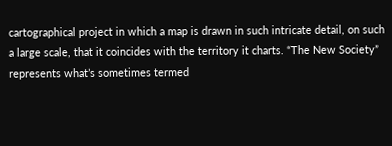cartographical project in which a map is drawn in such intricate detail, on such a large scale, that it coincides with the territory it charts. “The New Society” represents what’s sometimes termed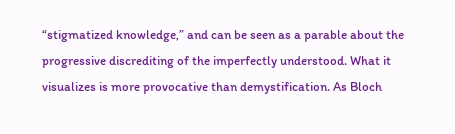“stigmatized knowledge,” and can be seen as a parable about the progressive discrediting of the imperfectly understood. What it visualizes is more provocative than demystification. As Bloch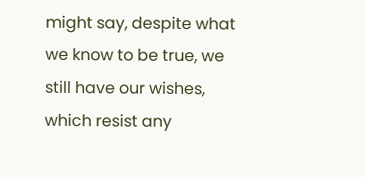might say, despite what we know to be true, we still have our wishes, which resist any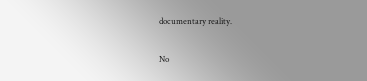documentary reality.

No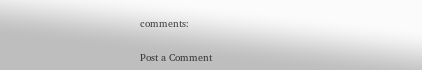comments:

Post a Comment